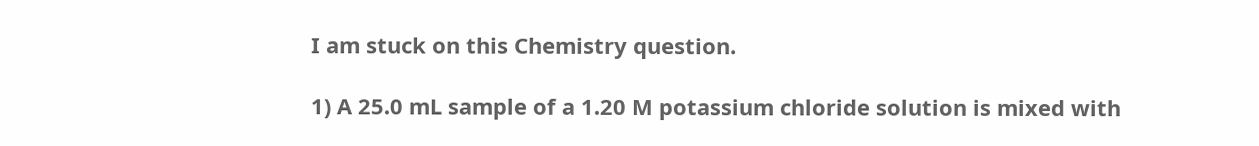I am stuck on this Chemistry question.

1) A 25.0 mL sample of a 1.20 M potassium chloride solution is mixed with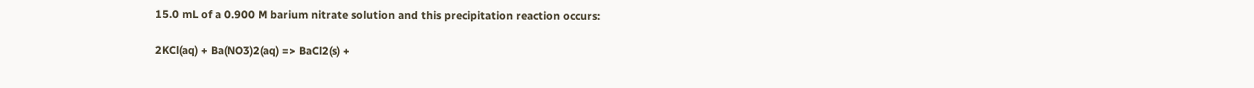15.0 mL of a 0.900 M barium nitrate solution and this precipitation reaction occurs:

2KCl(aq) + Ba(NO3)2(aq) => BaCl2(s) +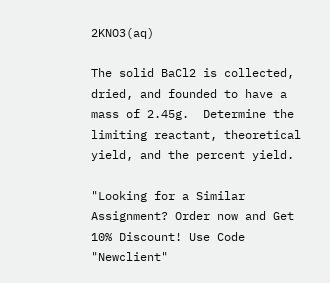2KNO3(aq)

The solid BaCl2 is collected, dried, and founded to have a mass of 2.45g.  Determine the limiting reactant, theoretical yield, and the percent yield.

"Looking for a Similar Assignment? Order now and Get 10% Discount! Use Code "Newclient"